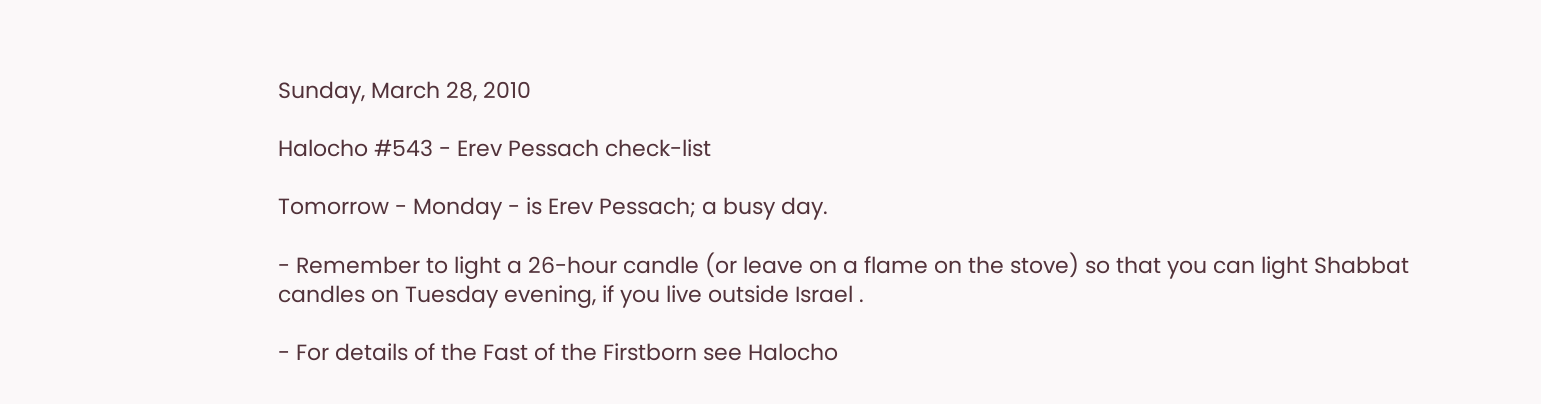Sunday, March 28, 2010

Halocho #543 - Erev Pessach check-list

Tomorrow - Monday - is Erev Pessach; a busy day.

- Remember to light a 26-hour candle (or leave on a flame on the stove) so that you can light Shabbat candles on Tuesday evening, if you live outside Israel .

- For details of the Fast of the Firstborn see Halocho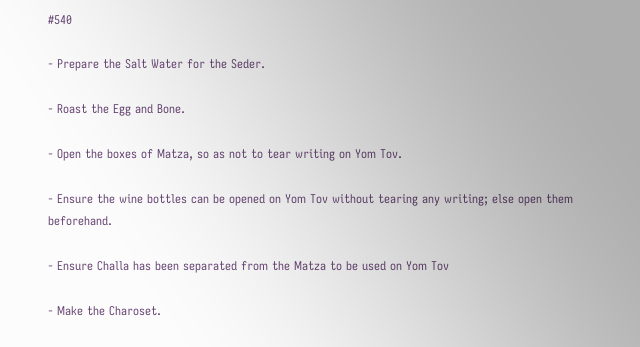#540

- Prepare the Salt Water for the Seder.

- Roast the Egg and Bone.

- Open the boxes of Matza, so as not to tear writing on Yom Tov.

- Ensure the wine bottles can be opened on Yom Tov without tearing any writing; else open them beforehand.

- Ensure Challa has been separated from the Matza to be used on Yom Tov

- Make the Charoset.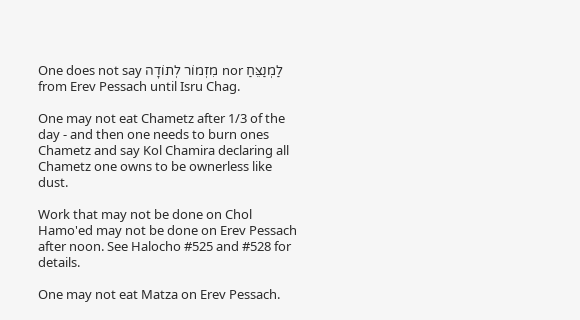One does not say מִזְמוֹר לְתוֹדָה nor לַמְנַצֵּחַ from Erev Pessach until Isru Chag.

One may not eat Chametz after 1/3 of the day - and then one needs to burn ones Chametz and say Kol Chamira declaring all Chametz one owns to be ownerless like dust.

Work that may not be done on Chol Hamo'ed may not be done on Erev Pessach after noon. See Halocho #525 and #528 for details.

One may not eat Matza on Erev Pessach.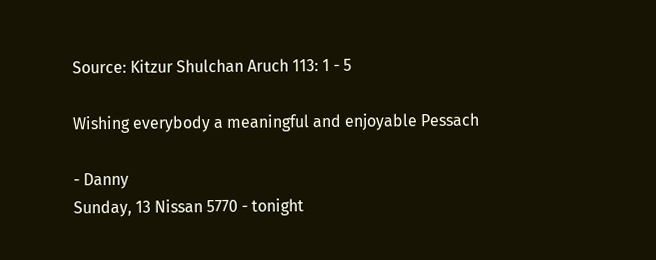Source: Kitzur Shulchan Aruch 113: 1 - 5

Wishing everybody a meaningful and enjoyable Pessach

- Danny
Sunday, 13 Nissan 5770 - tonight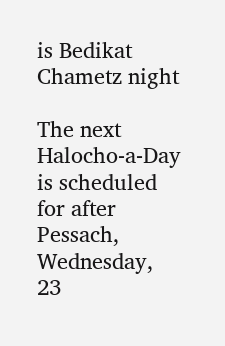is Bedikat Chametz night

The next Halocho-a-Day is scheduled for after Pessach, Wednesday, 23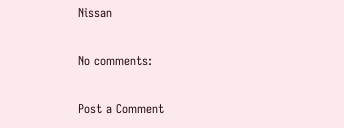Nissan

No comments:

Post a Comment